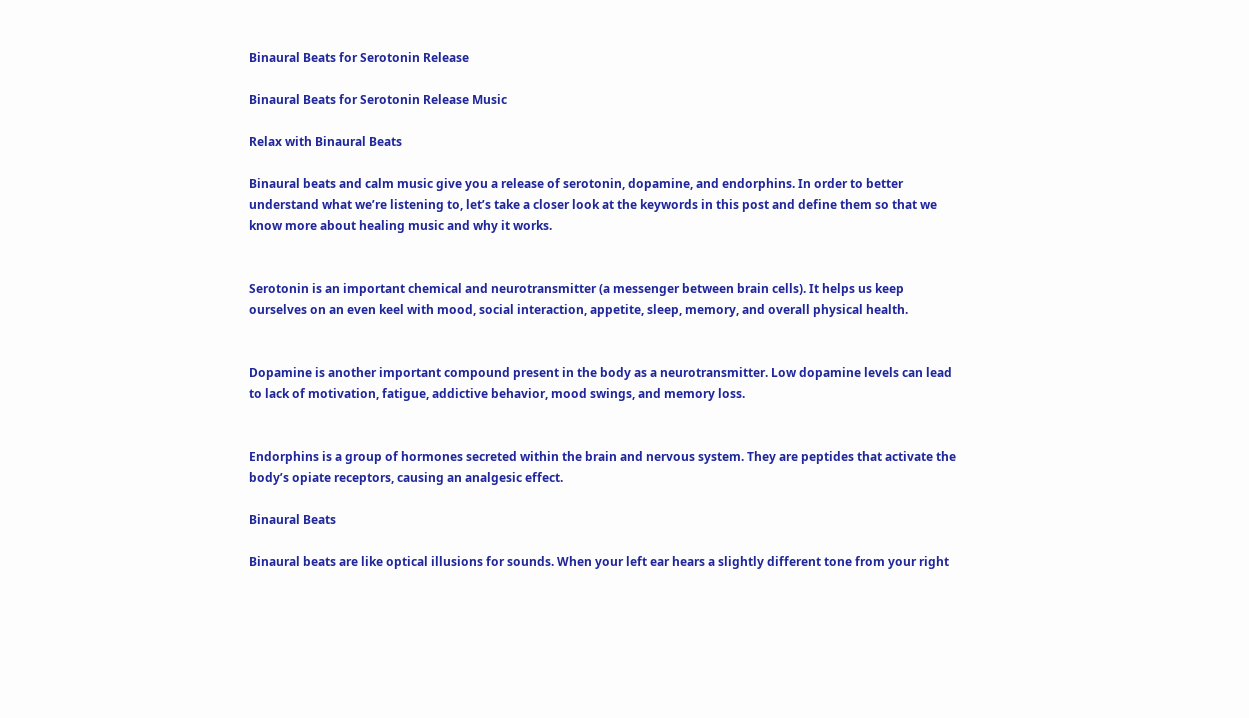Binaural Beats for Serotonin Release

Binaural Beats for Serotonin Release Music

Relax with Binaural Beats

Binaural beats and calm music give you a release of serotonin, dopamine, and endorphins. In order to better understand what we’re listening to, let’s take a closer look at the keywords in this post and define them so that we know more about healing music and why it works.


Serotonin is an important chemical and neurotransmitter (a messenger between brain cells). It helps us keep ourselves on an even keel with mood, social interaction, appetite, sleep, memory, and overall physical health.


Dopamine is another important compound present in the body as a neurotransmitter. Low dopamine levels can lead to lack of motivation, fatigue, addictive behavior, mood swings, and memory loss.


Endorphins is a group of hormones secreted within the brain and nervous system. They are peptides that activate the body’s opiate receptors, causing an analgesic effect.

Binaural Beats

Binaural beats are like optical illusions for sounds. When your left ear hears a slightly different tone from your right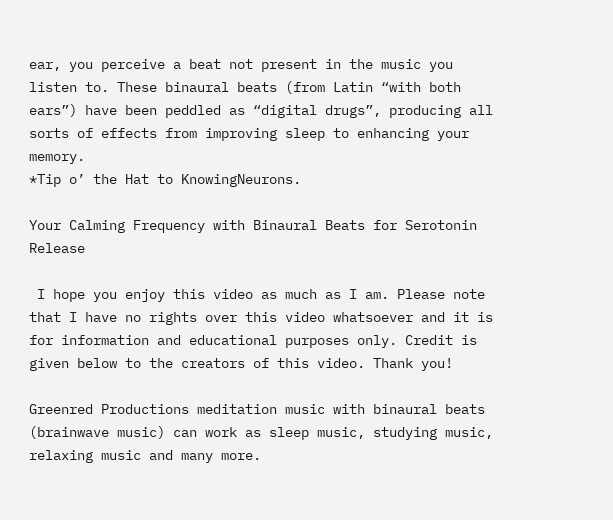ear, you perceive a beat not present in the music you listen to. These binaural beats (from Latin “with both ears”) have been peddled as “digital drugs”, producing all sorts of effects from improving sleep to enhancing your memory.
*Tip o’ the Hat to KnowingNeurons.

Your Calming Frequency with Binaural Beats for Serotonin Release

 I hope you enjoy this video as much as I am. Please note that I have no rights over this video whatsoever and it is for information and educational purposes only. Credit is given below to the creators of this video. Thank you!

Greenred Productions meditation music with binaural beats (brainwave music) can work as sleep music, studying music, relaxing music and many more.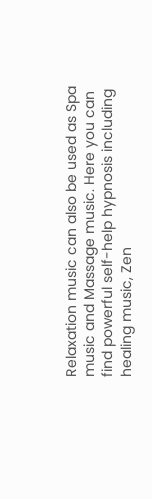Relaxation music can also be used as Spa music and Massage music. Here you can find powerful self-help hypnosis including healing music, Zen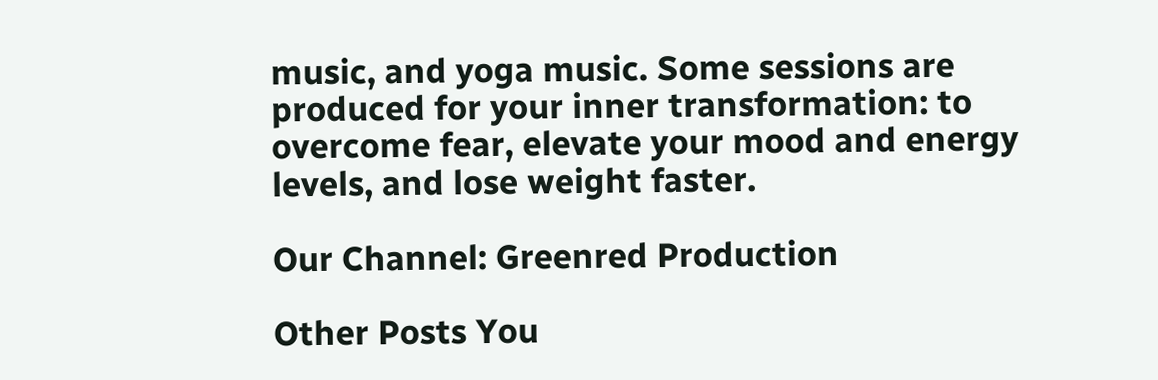music, and yoga music. Some sessions are produced for your inner transformation: to overcome fear, elevate your mood and energy levels, and lose weight faster.

Our Channel: Greenred Production

Other Posts You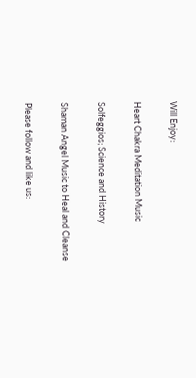Will Enjoy:

Heart Chakra Meditation Music

Solfeggios; Science and History

Shaman Angel Music to Heal and Cleanse

Please follow and like us: